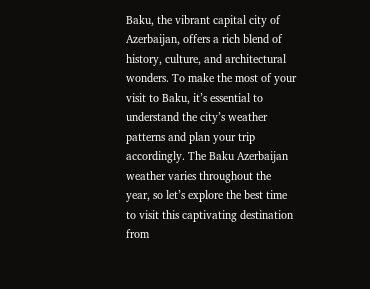Baku, the vibrant capital city of Azerbaijan, offers a rich blend of history, culture, and architectural wonders. To make the most of your visit to Baku, it’s essential to understand the city’s weather patterns and plan your trip accordingly. The Baku Azerbaijan weather varies throughout the year, so let’s explore the best time to visit this captivating destination from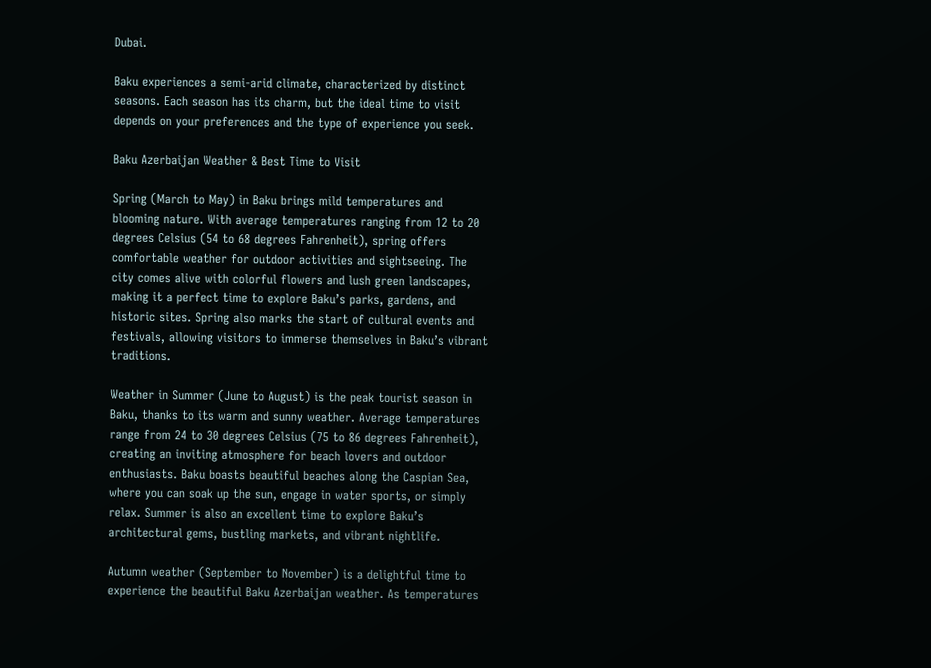Dubai.

Baku experiences a semi-arid climate, characterized by distinct seasons. Each season has its charm, but the ideal time to visit depends on your preferences and the type of experience you seek.

Baku Azerbaijan Weather & Best Time to Visit

Spring (March to May) in Baku brings mild temperatures and blooming nature. With average temperatures ranging from 12 to 20 degrees Celsius (54 to 68 degrees Fahrenheit), spring offers comfortable weather for outdoor activities and sightseeing. The city comes alive with colorful flowers and lush green landscapes, making it a perfect time to explore Baku’s parks, gardens, and historic sites. Spring also marks the start of cultural events and festivals, allowing visitors to immerse themselves in Baku’s vibrant traditions.

Weather in Summer (June to August) is the peak tourist season in Baku, thanks to its warm and sunny weather. Average temperatures range from 24 to 30 degrees Celsius (75 to 86 degrees Fahrenheit), creating an inviting atmosphere for beach lovers and outdoor enthusiasts. Baku boasts beautiful beaches along the Caspian Sea, where you can soak up the sun, engage in water sports, or simply relax. Summer is also an excellent time to explore Baku’s architectural gems, bustling markets, and vibrant nightlife.

Autumn weather (September to November) is a delightful time to experience the beautiful Baku Azerbaijan weather. As temperatures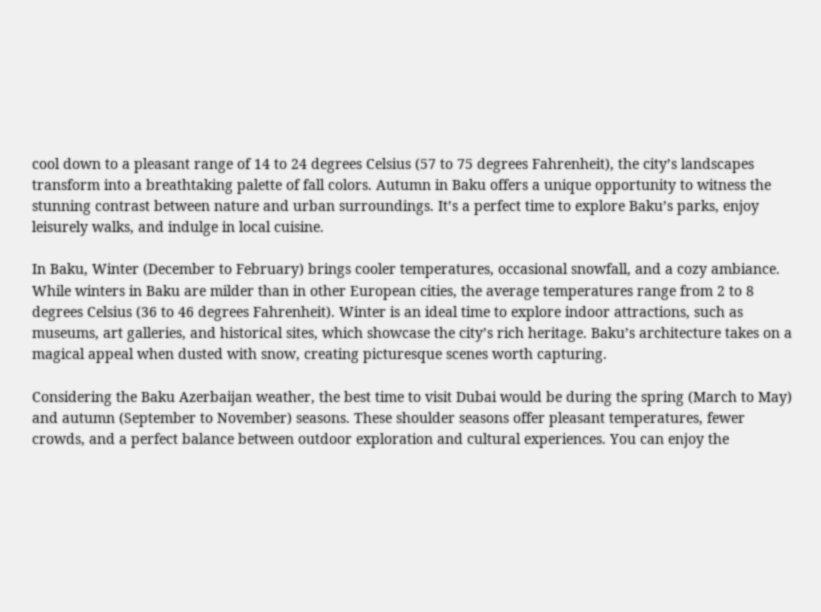cool down to a pleasant range of 14 to 24 degrees Celsius (57 to 75 degrees Fahrenheit), the city’s landscapes transform into a breathtaking palette of fall colors. Autumn in Baku offers a unique opportunity to witness the stunning contrast between nature and urban surroundings. It’s a perfect time to explore Baku’s parks, enjoy leisurely walks, and indulge in local cuisine.

In Baku, Winter (December to February) brings cooler temperatures, occasional snowfall, and a cozy ambiance. While winters in Baku are milder than in other European cities, the average temperatures range from 2 to 8 degrees Celsius (36 to 46 degrees Fahrenheit). Winter is an ideal time to explore indoor attractions, such as museums, art galleries, and historical sites, which showcase the city’s rich heritage. Baku’s architecture takes on a magical appeal when dusted with snow, creating picturesque scenes worth capturing.

Considering the Baku Azerbaijan weather, the best time to visit Dubai would be during the spring (March to May) and autumn (September to November) seasons. These shoulder seasons offer pleasant temperatures, fewer crowds, and a perfect balance between outdoor exploration and cultural experiences. You can enjoy the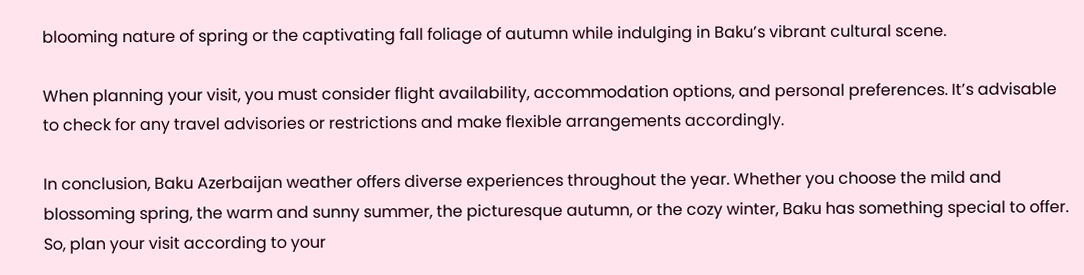blooming nature of spring or the captivating fall foliage of autumn while indulging in Baku’s vibrant cultural scene.

When planning your visit, you must consider flight availability, accommodation options, and personal preferences. It’s advisable to check for any travel advisories or restrictions and make flexible arrangements accordingly.

In conclusion, Baku Azerbaijan weather offers diverse experiences throughout the year. Whether you choose the mild and blossoming spring, the warm and sunny summer, the picturesque autumn, or the cozy winter, Baku has something special to offer. So, plan your visit according to your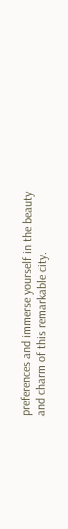preferences and immerse yourself in the beauty and charm of this remarkable city.